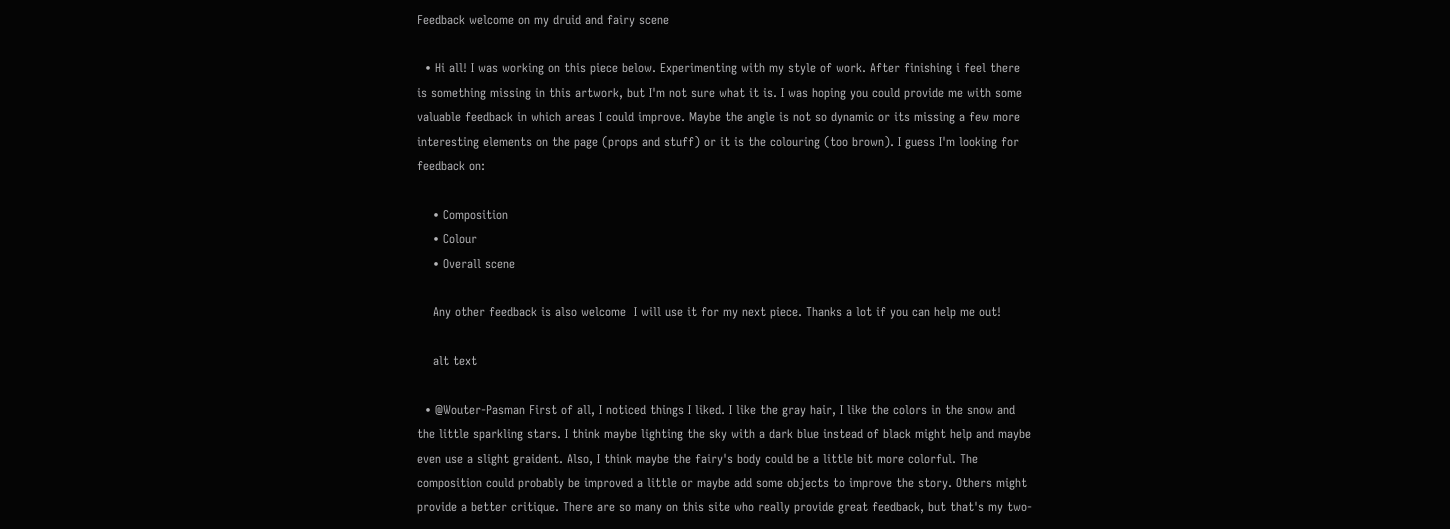Feedback welcome on my druid and fairy scene

  • Hi all! I was working on this piece below. Experimenting with my style of work. After finishing i feel there is something missing in this artwork, but I'm not sure what it is. I was hoping you could provide me with some valuable feedback in which areas I could improve. Maybe the angle is not so dynamic or its missing a few more interesting elements on the page (props and stuff) or it is the colouring (too brown). I guess I'm looking for feedback on:

    • Composition
    • Colour
    • Overall scene

    Any other feedback is also welcome  I will use it for my next piece. Thanks a lot if you can help me out!

    alt text

  • @Wouter-Pasman First of all, I noticed things I liked. I like the gray hair, I like the colors in the snow and the little sparkling stars. I think maybe lighting the sky with a dark blue instead of black might help and maybe even use a slight graident. Also, I think maybe the fairy's body could be a little bit more colorful. The composition could probably be improved a little or maybe add some objects to improve the story. Others might provide a better critique. There are so many on this site who really provide great feedback, but that's my two-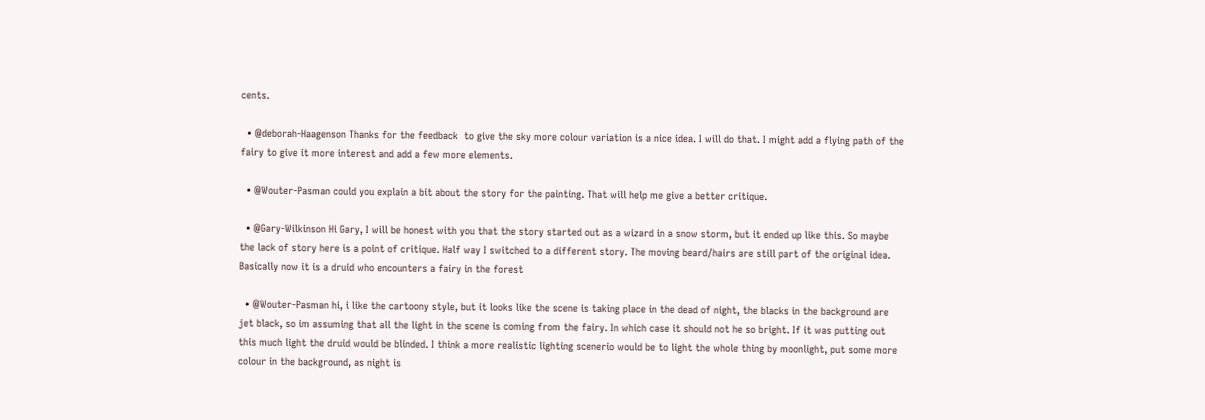cents.

  • @deborah-Haagenson Thanks for the feedback  to give the sky more colour variation is a nice idea. I will do that. I might add a flying path of the fairy to give it more interest and add a few more elements.

  • @Wouter-Pasman could you explain a bit about the story for the painting. That will help me give a better critique.

  • @Gary-Wilkinson Hi Gary, I will be honest with you that the story started out as a wizard in a snow storm, but it ended up like this. So maybe the lack of story here is a point of critique. Half way I switched to a different story. The moving beard/hairs are still part of the original idea. Basically now it is a druid who encounters a fairy in the forest

  • @Wouter-Pasman hi, i like the cartoony style, but it looks like the scene is taking place in the dead of night, the blacks in the background are jet black, so im assuming that all the light in the scene is coming from the fairy. In which case it should not he so bright. If it was putting out this much light the druid would be blinded. I think a more realistic lighting scenerio would be to light the whole thing by moonlight, put some more colour in the background, as night is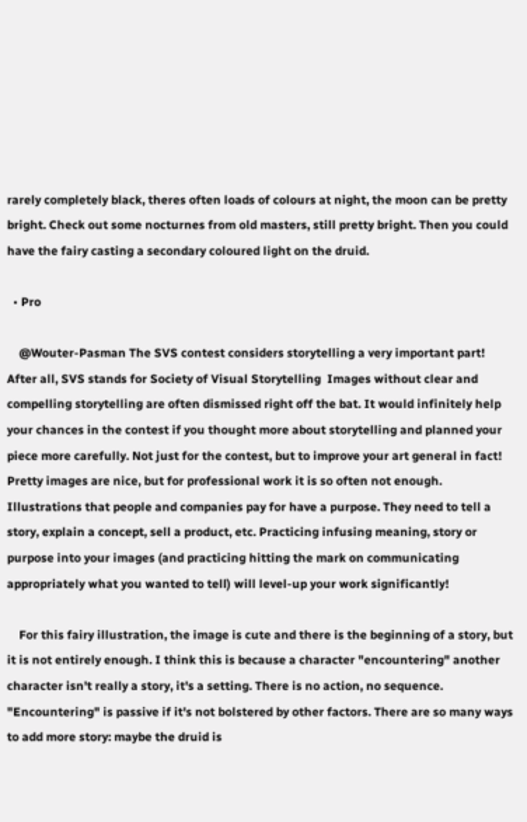rarely completely black, theres often loads of colours at night, the moon can be pretty bright. Check out some nocturnes from old masters, still pretty bright. Then you could have the fairy casting a secondary coloured light on the druid.

  • Pro

    @Wouter-Pasman The SVS contest considers storytelling a very important part! After all, SVS stands for Society of Visual Storytelling  Images without clear and compelling storytelling are often dismissed right off the bat. It would infinitely help your chances in the contest if you thought more about storytelling and planned your piece more carefully. Not just for the contest, but to improve your art general in fact! Pretty images are nice, but for professional work it is so often not enough. Illustrations that people and companies pay for have a purpose. They need to tell a story, explain a concept, sell a product, etc. Practicing infusing meaning, story or purpose into your images (and practicing hitting the mark on communicating appropriately what you wanted to tell) will level-up your work significantly!

    For this fairy illustration, the image is cute and there is the beginning of a story, but it is not entirely enough. I think this is because a character "encountering" another character isn't really a story, it's a setting. There is no action, no sequence. "Encountering" is passive if it's not bolstered by other factors. There are so many ways to add more story: maybe the druid is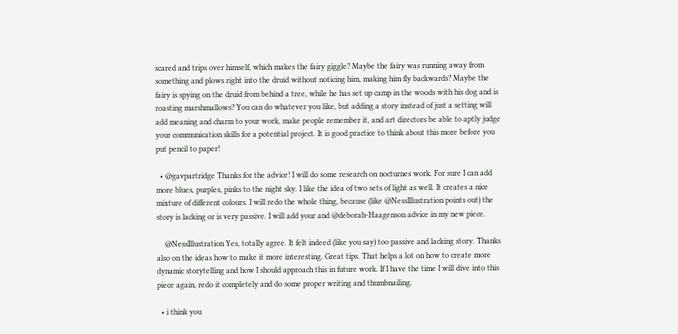scared and trips over himself, which makes the fairy giggle? Maybe the fairy was running away from something and plows right into the druid without noticing him, making him fly backwards? Maybe the fairy is spying on the druid from behind a tree, while he has set up camp in the woods with his dog and is roasting marshmallows? You can do whatever you like, but adding a story instead of just a setting will add meaning and charm to your work, make people remember it, and art directors be able to aptly judge your communication skills for a potential project. It is good practice to think about this more before you put pencil to paper!

  • @gavpartridge Thanks for the advice! I will do some research on nocturnes work. For sure I can add more blues, purples, pinks to the night sky. I like the idea of two sets of light as well. It creates a nice mixture of different colours. I will redo the whole thing, because (like @NessIllustration points out) the story is lacking or is very passive. I will add your and @deborah-Haagenson advice in my new piece.

    @NessIllustration Yes, totally agree. It felt indeed (like you say) too passive and lacking story. Thanks also on the ideas how to make it more interesting. Great tips. That helps a lot on how to create more dynamic storytelling and how I should approach this in future work. If I have the time I will dive into this piece again, redo it completely and do some proper writing and thumbnailing.

  • i think you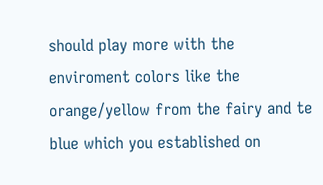should play more with the enviroment colors like the orange/yellow from the fairy and te blue which you established on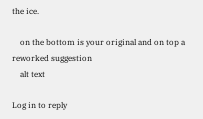the ice.

    on the bottom is your original and on top a reworked suggestion
    alt text

Log in to reply